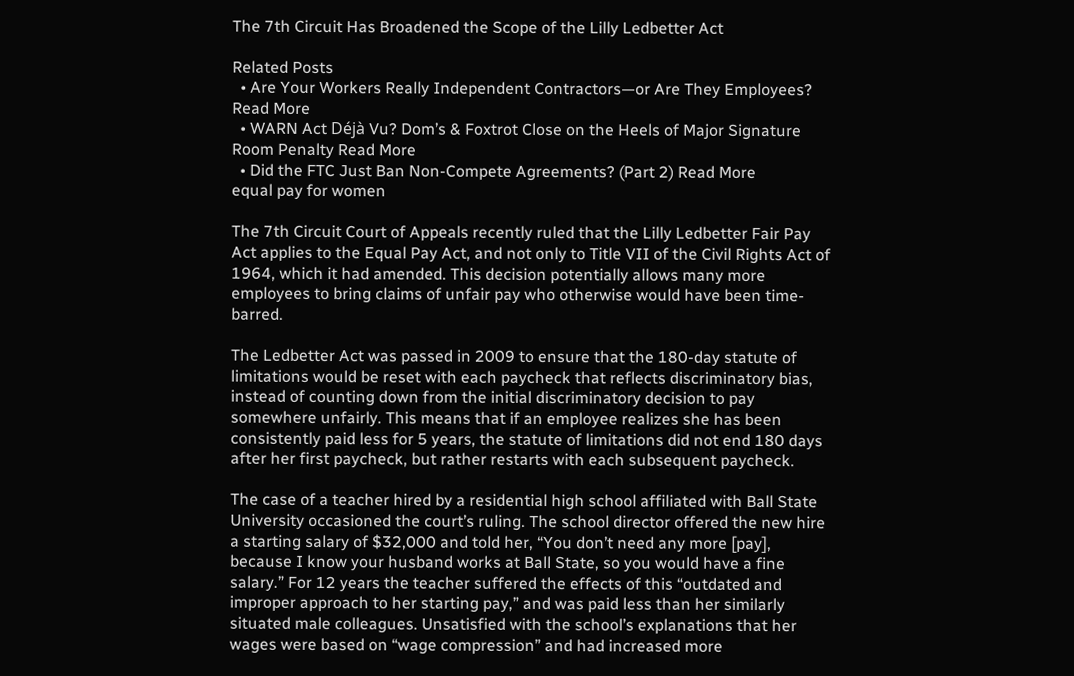The 7th Circuit Has Broadened the Scope of the Lilly Ledbetter Act

Related Posts
  • Are Your Workers Really Independent Contractors—or Are They Employees? Read More
  • WARN Act Déjà Vu? Dom’s & Foxtrot Close on the Heels of Major Signature Room Penalty Read More
  • Did the FTC Just Ban Non-Compete Agreements? (Part 2) Read More
equal pay for women

The 7th Circuit Court of Appeals recently ruled that the Lilly Ledbetter Fair Pay Act applies to the Equal Pay Act, and not only to Title VII of the Civil Rights Act of 1964, which it had amended. This decision potentially allows many more employees to bring claims of unfair pay who otherwise would have been time-barred.

The Ledbetter Act was passed in 2009 to ensure that the 180-day statute of limitations would be reset with each paycheck that reflects discriminatory bias, instead of counting down from the initial discriminatory decision to pay somewhere unfairly. This means that if an employee realizes she has been consistently paid less for 5 years, the statute of limitations did not end 180 days after her first paycheck, but rather restarts with each subsequent paycheck.

The case of a teacher hired by a residential high school affiliated with Ball State University occasioned the court’s ruling. The school director offered the new hire a starting salary of $32,000 and told her, “You don’t need any more [pay], because I know your husband works at Ball State, so you would have a fine salary.” For 12 years the teacher suffered the effects of this “outdated and improper approach to her starting pay,” and was paid less than her similarly situated male colleagues. Unsatisfied with the school’s explanations that her wages were based on “wage compression” and had increased more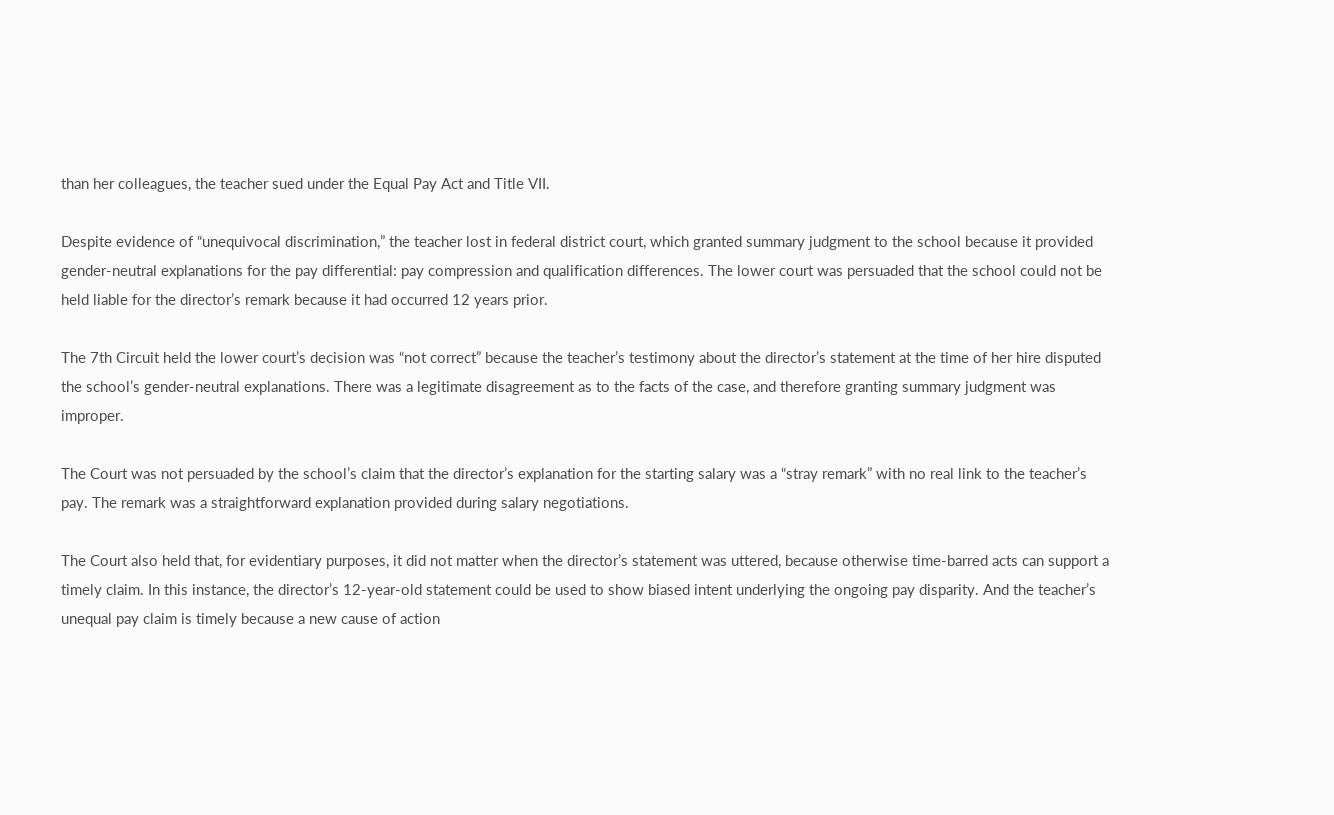than her colleagues, the teacher sued under the Equal Pay Act and Title VII.

Despite evidence of “unequivocal discrimination,” the teacher lost in federal district court, which granted summary judgment to the school because it provided gender-neutral explanations for the pay differential: pay compression and qualification differences. The lower court was persuaded that the school could not be held liable for the director’s remark because it had occurred 12 years prior.

The 7th Circuit held the lower court’s decision was “not correct” because the teacher’s testimony about the director’s statement at the time of her hire disputed the school’s gender-neutral explanations. There was a legitimate disagreement as to the facts of the case, and therefore granting summary judgment was improper.

The Court was not persuaded by the school’s claim that the director’s explanation for the starting salary was a “stray remark” with no real link to the teacher’s pay. The remark was a straightforward explanation provided during salary negotiations.

The Court also held that, for evidentiary purposes, it did not matter when the director’s statement was uttered, because otherwise time-barred acts can support a timely claim. In this instance, the director’s 12-year-old statement could be used to show biased intent underlying the ongoing pay disparity. And the teacher’s unequal pay claim is timely because a new cause of action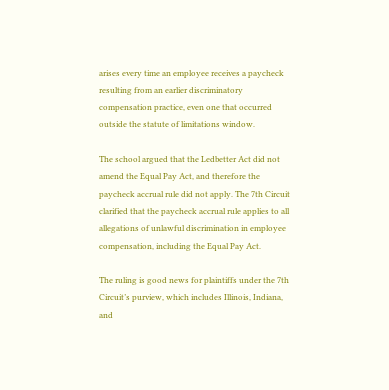arises every time an employee receives a paycheck resulting from an earlier discriminatory compensation practice, even one that occurred outside the statute of limitations window.

The school argued that the Ledbetter Act did not amend the Equal Pay Act, and therefore the paycheck accrual rule did not apply. The 7th Circuit clarified that the paycheck accrual rule applies to all allegations of unlawful discrimination in employee compensation, including the Equal Pay Act.

The ruling is good news for plaintiffs under the 7th Circuit’s purview, which includes Illinois, Indiana, and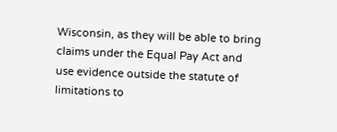Wisconsin, as they will be able to bring claims under the Equal Pay Act and use evidence outside the statute of limitations to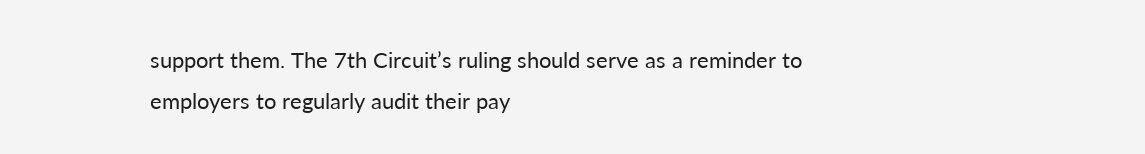support them. The 7th Circuit’s ruling should serve as a reminder to employers to regularly audit their pay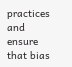practices and ensure that bias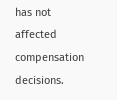has not affected compensation decisions.